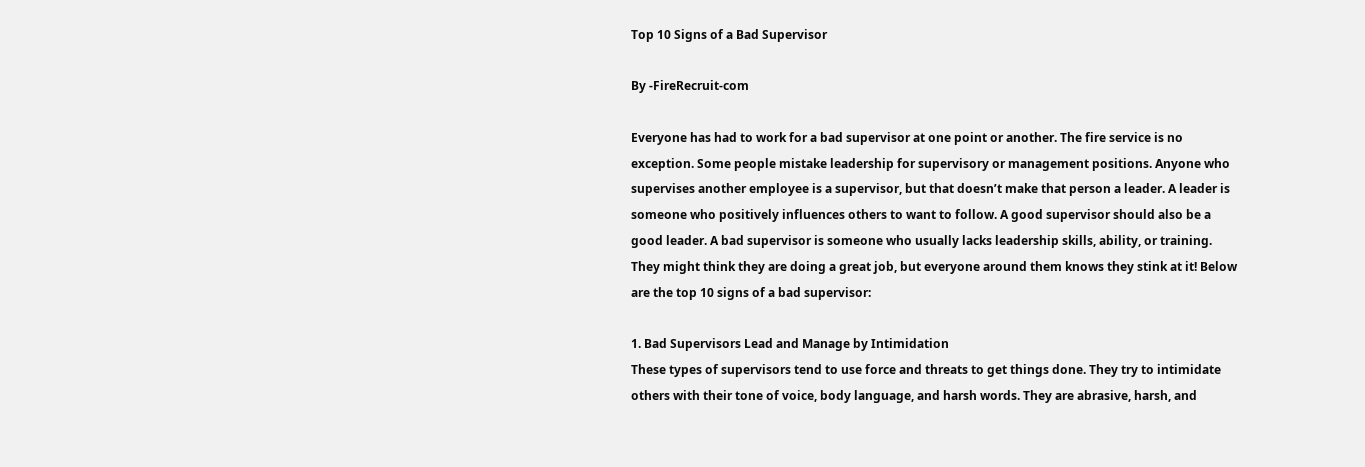Top 10 Signs of a Bad Supervisor

By -FireRecruit-com

Everyone has had to work for a bad supervisor at one point or another. The fire service is no exception. Some people mistake leadership for supervisory or management positions. Anyone who supervises another employee is a supervisor, but that doesn’t make that person a leader. A leader is someone who positively influences others to want to follow. A good supervisor should also be a good leader. A bad supervisor is someone who usually lacks leadership skills, ability, or training. They might think they are doing a great job, but everyone around them knows they stink at it! Below are the top 10 signs of a bad supervisor:

1. Bad Supervisors Lead and Manage by Intimidation
These types of supervisors tend to use force and threats to get things done. They try to intimidate others with their tone of voice, body language, and harsh words. They are abrasive, harsh, and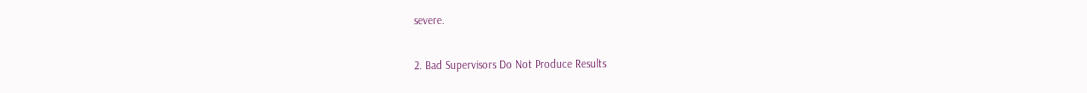severe.

2. Bad Supervisors Do Not Produce Results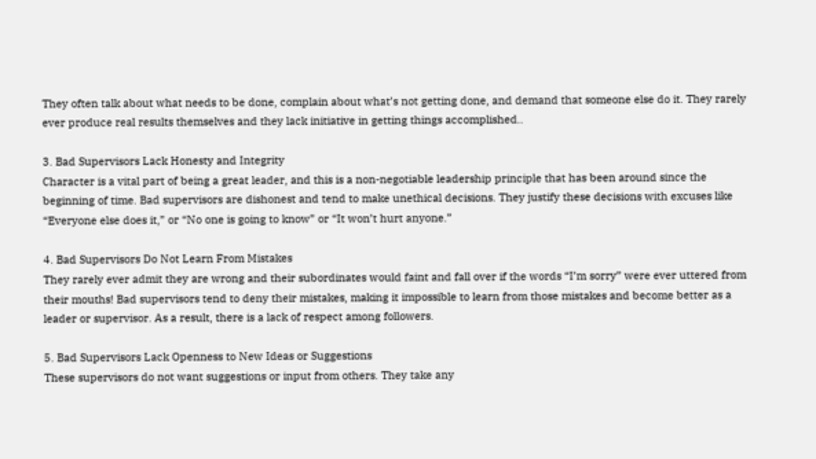They often talk about what needs to be done, complain about what’s not getting done, and demand that someone else do it. They rarely ever produce real results themselves and they lack initiative in getting things accomplished..

3. Bad Supervisors Lack Honesty and Integrity
Character is a vital part of being a great leader, and this is a non-negotiable leadership principle that has been around since the beginning of time. Bad supervisors are dishonest and tend to make unethical decisions. They justify these decisions with excuses like “Everyone else does it,” or “No one is going to know” or “It won’t hurt anyone.”

4. Bad Supervisors Do Not Learn From Mistakes
They rarely ever admit they are wrong and their subordinates would faint and fall over if the words “I’m sorry” were ever uttered from their mouths! Bad supervisors tend to deny their mistakes, making it impossible to learn from those mistakes and become better as a leader or supervisor. As a result, there is a lack of respect among followers.

5. Bad Supervisors Lack Openness to New Ideas or Suggestions
These supervisors do not want suggestions or input from others. They take any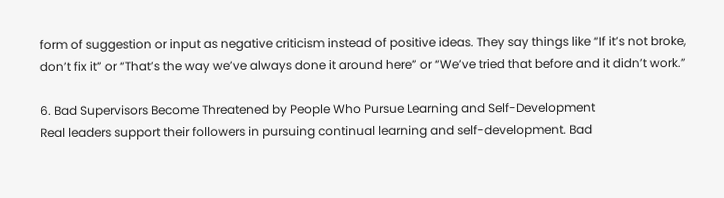form of suggestion or input as negative criticism instead of positive ideas. They say things like “If it’s not broke, don’t fix it” or “That’s the way we’ve always done it around here” or “We’ve tried that before and it didn’t work.”

6. Bad Supervisors Become Threatened by People Who Pursue Learning and Self-Development
Real leaders support their followers in pursuing continual learning and self-development. Bad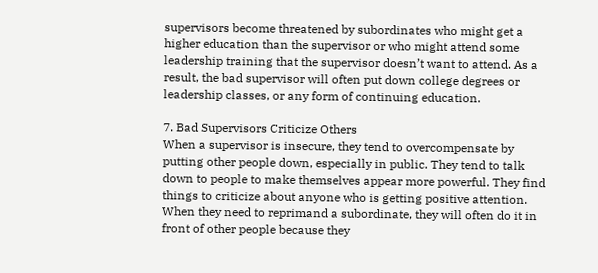supervisors become threatened by subordinates who might get a higher education than the supervisor or who might attend some leadership training that the supervisor doesn’t want to attend. As a result, the bad supervisor will often put down college degrees or leadership classes, or any form of continuing education.

7. Bad Supervisors Criticize Others
When a supervisor is insecure, they tend to overcompensate by putting other people down, especially in public. They tend to talk down to people to make themselves appear more powerful. They find things to criticize about anyone who is getting positive attention. When they need to reprimand a subordinate, they will often do it in front of other people because they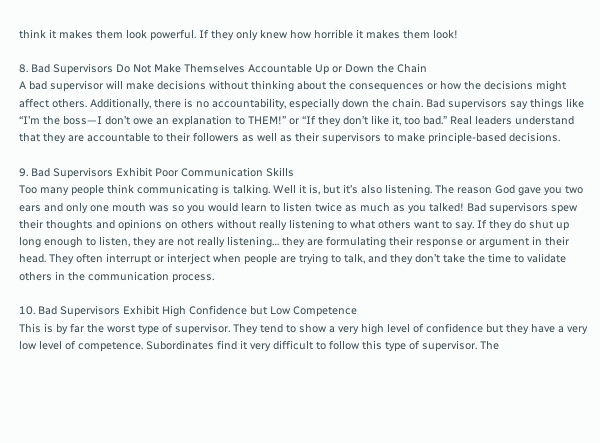think it makes them look powerful. If they only knew how horrible it makes them look!

8. Bad Supervisors Do Not Make Themselves Accountable Up or Down the Chain
A bad supervisor will make decisions without thinking about the consequences or how the decisions might affect others. Additionally, there is no accountability, especially down the chain. Bad supervisors say things like “I’m the boss—I don’t owe an explanation to THEM!” or “If they don’t like it, too bad.” Real leaders understand that they are accountable to their followers as well as their supervisors to make principle-based decisions.

9. Bad Supervisors Exhibit Poor Communication Skills
Too many people think communicating is talking. Well it is, but it’s also listening. The reason God gave you two ears and only one mouth was so you would learn to listen twice as much as you talked! Bad supervisors spew their thoughts and opinions on others without really listening to what others want to say. If they do shut up long enough to listen, they are not really listening… they are formulating their response or argument in their head. They often interrupt or interject when people are trying to talk, and they don’t take the time to validate others in the communication process.

10. Bad Supervisors Exhibit High Confidence but Low Competence
This is by far the worst type of supervisor. They tend to show a very high level of confidence but they have a very low level of competence. Subordinates find it very difficult to follow this type of supervisor. The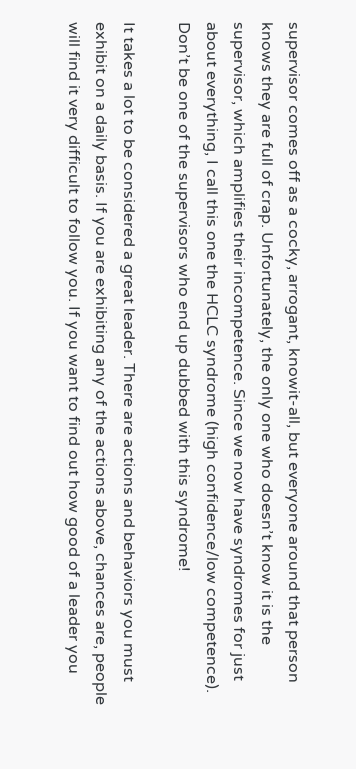supervisor comes off as a cocky, arrogant, knowit-all, but everyone around that person knows they are full of crap. Unfortunately, the only one who doesn’t know it is the supervisor, which amplifies their incompetence. Since we now have syndromes for just about everything, I call this one the HCLC syndrome (high confidence/low competence). Don’t be one of the supervisors who end up dubbed with this syndrome!

It takes a lot to be considered a great leader. There are actions and behaviors you must exhibit on a daily basis. If you are exhibiting any of the actions above, chances are, people will find it very difficult to follow you. If you want to find out how good of a leader you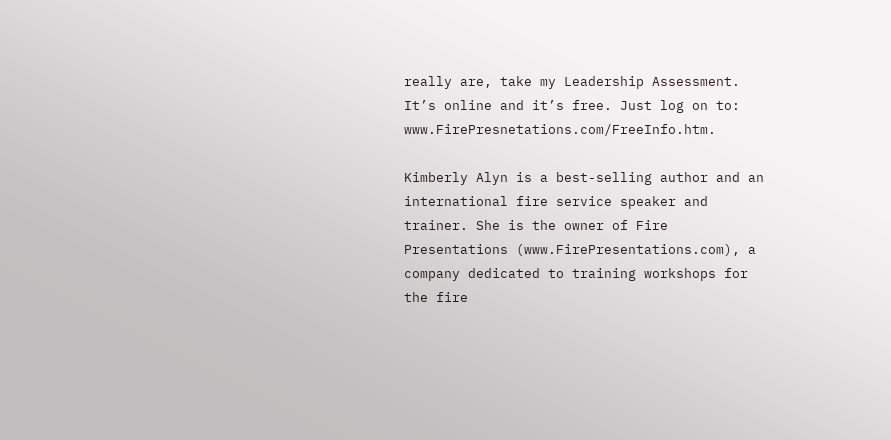really are, take my Leadership Assessment. It’s online and it’s free. Just log on to: www.FirePresnetations.com/FreeInfo.htm.

Kimberly Alyn is a best-selling author and an international fire service speaker and trainer. She is the owner of Fire Presentations (www.FirePresentations.com), a company dedicated to training workshops for the fire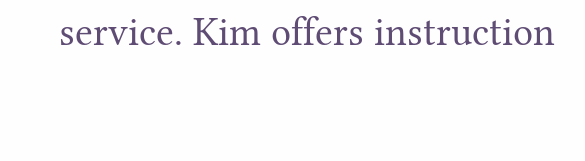service. Kim offers instruction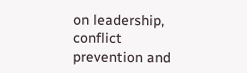on leadership, conflict prevention and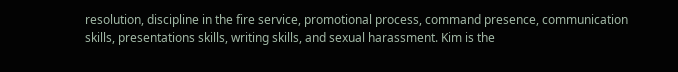resolution, discipline in the fire service, promotional process, command presence, communication skills, presentations skills, writing skills, and sexual harassment. Kim is the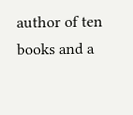author of ten books and a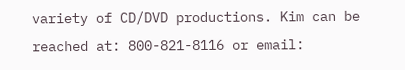variety of CD/DVD productions. Kim can be reached at: 800-821-8116 or email: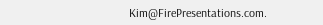Kim@FirePresentations.com.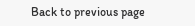Back to previous page